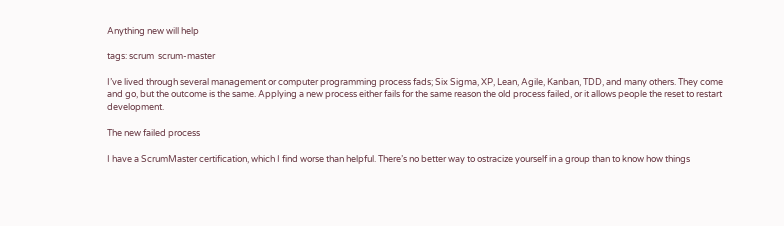Anything new will help

tags: scrum  scrum-master

I’ve lived through several management or computer programming process fads; Six Sigma, XP, Lean, Agile, Kanban, TDD, and many others. They come and go, but the outcome is the same. Applying a new process either fails for the same reason the old process failed, or it allows people the reset to restart development.

The new failed process

I have a ScrumMaster certification, which I find worse than helpful. There’s no better way to ostracize yourself in a group than to know how things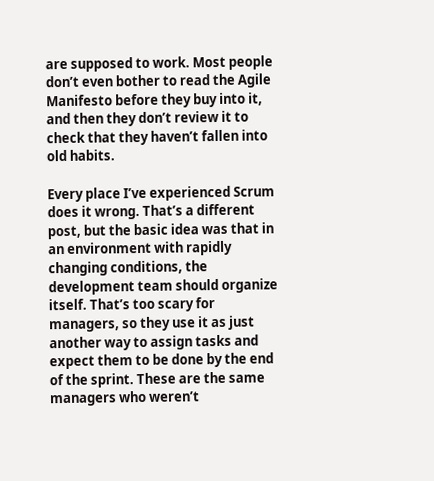are supposed to work. Most people don’t even bother to read the Agile Manifesto before they buy into it, and then they don’t review it to check that they haven’t fallen into old habits.

Every place I’ve experienced Scrum does it wrong. That’s a different post, but the basic idea was that in an environment with rapidly changing conditions, the development team should organize itself. That’s too scary for managers, so they use it as just another way to assign tasks and expect them to be done by the end of the sprint. These are the same managers who weren’t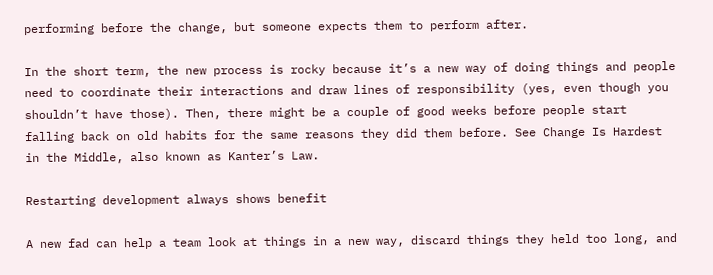performing before the change, but someone expects them to perform after.

In the short term, the new process is rocky because it’s a new way of doing things and people need to coordinate their interactions and draw lines of responsibility (yes, even though you shouldn’t have those). Then, there might be a couple of good weeks before people start falling back on old habits for the same reasons they did them before. See Change Is Hardest in the Middle, also known as Kanter’s Law.

Restarting development always shows benefit

A new fad can help a team look at things in a new way, discard things they held too long, and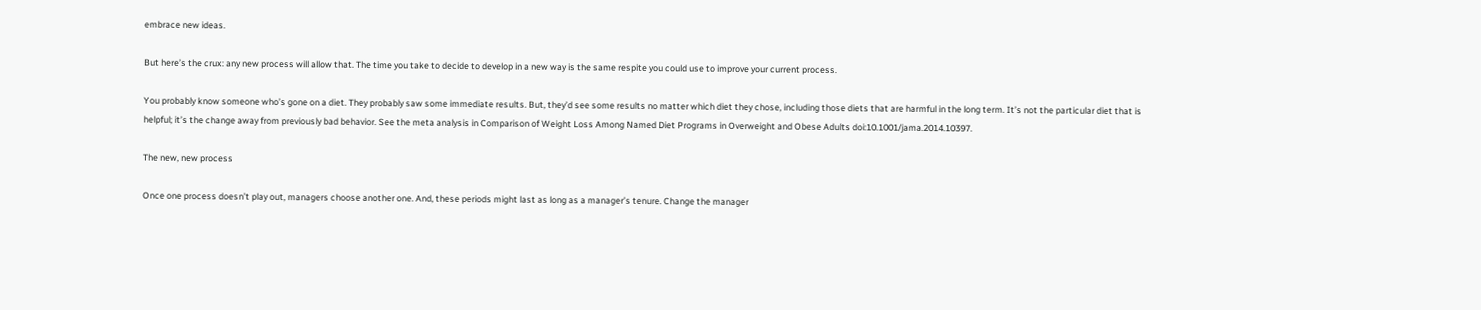embrace new ideas.

But here’s the crux: any new process will allow that. The time you take to decide to develop in a new way is the same respite you could use to improve your current process.

You probably know someone who’s gone on a diet. They probably saw some immediate results. But, they’d see some results no matter which diet they chose, including those diets that are harmful in the long term. It’s not the particular diet that is helpful; it’s the change away from previously bad behavior. See the meta analysis in Comparison of Weight Loss Among Named Diet Programs in Overweight and Obese Adults doi:10.1001/jama.2014.10397.

The new, new process

Once one process doesn’t play out, managers choose another one. And, these periods might last as long as a manager’s tenure. Change the manager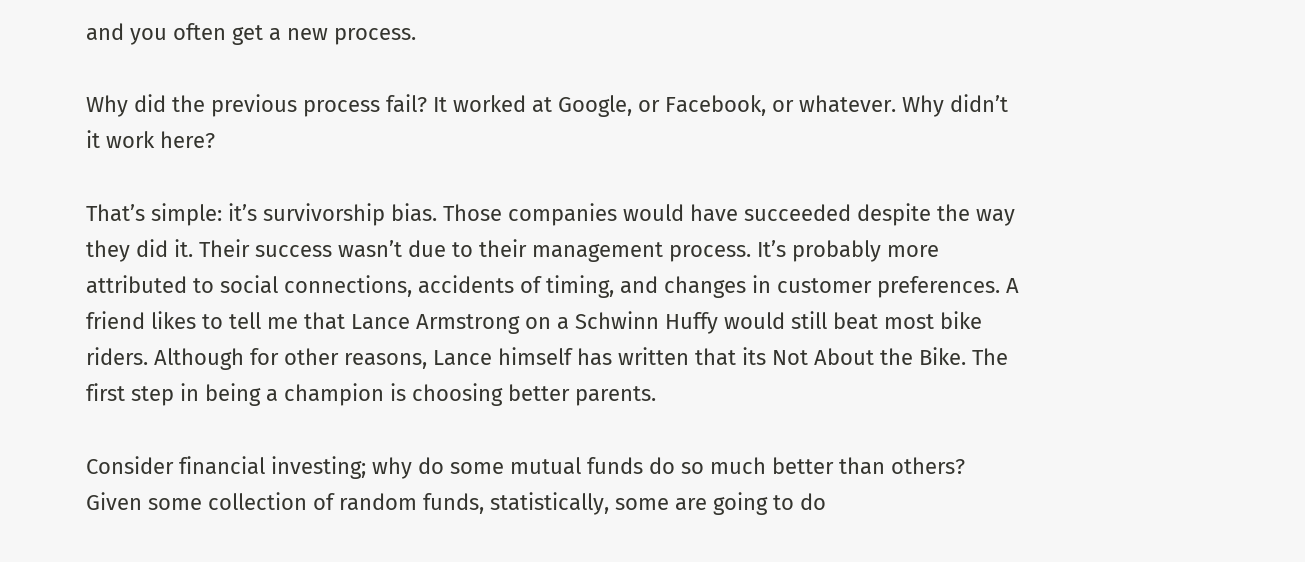and you often get a new process.

Why did the previous process fail? It worked at Google, or Facebook, or whatever. Why didn’t it work here?

That’s simple: it’s survivorship bias. Those companies would have succeeded despite the way they did it. Their success wasn’t due to their management process. It’s probably more attributed to social connections, accidents of timing, and changes in customer preferences. A friend likes to tell me that Lance Armstrong on a Schwinn Huffy would still beat most bike riders. Although for other reasons, Lance himself has written that its Not About the Bike. The first step in being a champion is choosing better parents.

Consider financial investing; why do some mutual funds do so much better than others? Given some collection of random funds, statistically, some are going to do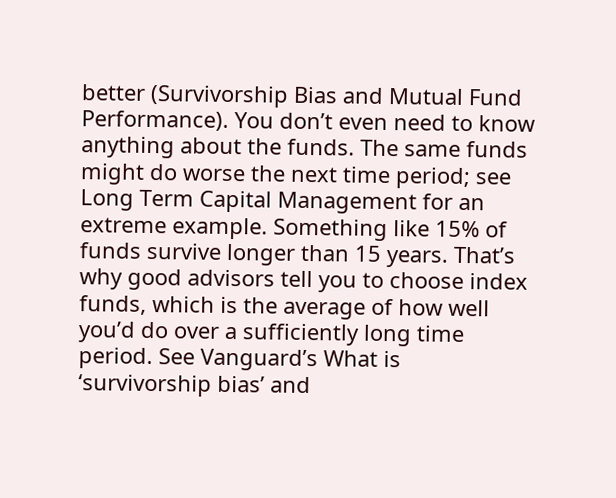better (Survivorship Bias and Mutual Fund Performance). You don’t even need to know anything about the funds. The same funds might do worse the next time period; see Long Term Capital Management for an extreme example. Something like 15% of funds survive longer than 15 years. That’s why good advisors tell you to choose index funds, which is the average of how well you’d do over a sufficiently long time period. See Vanguard’s What is ‘survivorship bias’ and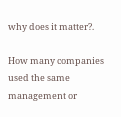why does it matter?.

How many companies used the same management or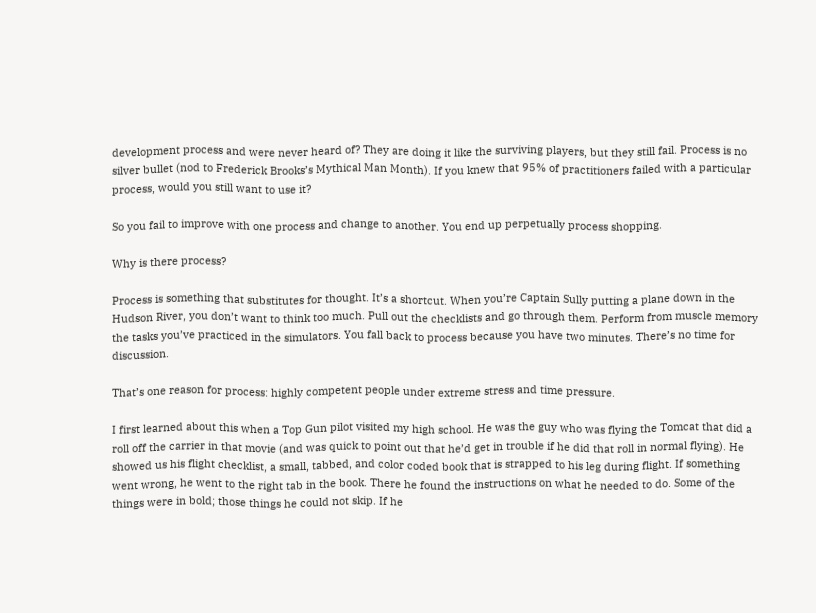development process and were never heard of? They are doing it like the surviving players, but they still fail. Process is no silver bullet (nod to Frederick Brooks’s Mythical Man Month). If you knew that 95% of practitioners failed with a particular process, would you still want to use it?

So you fail to improve with one process and change to another. You end up perpetually process shopping.

Why is there process?

Process is something that substitutes for thought. It’s a shortcut. When you’re Captain Sully putting a plane down in the Hudson River, you don’t want to think too much. Pull out the checklists and go through them. Perform from muscle memory the tasks you’ve practiced in the simulators. You fall back to process because you have two minutes. There’s no time for discussion.

That’s one reason for process: highly competent people under extreme stress and time pressure.

I first learned about this when a Top Gun pilot visited my high school. He was the guy who was flying the Tomcat that did a roll off the carrier in that movie (and was quick to point out that he’d get in trouble if he did that roll in normal flying). He showed us his flight checklist, a small, tabbed, and color coded book that is strapped to his leg during flight. If something went wrong, he went to the right tab in the book. There he found the instructions on what he needed to do. Some of the things were in bold; those things he could not skip. If he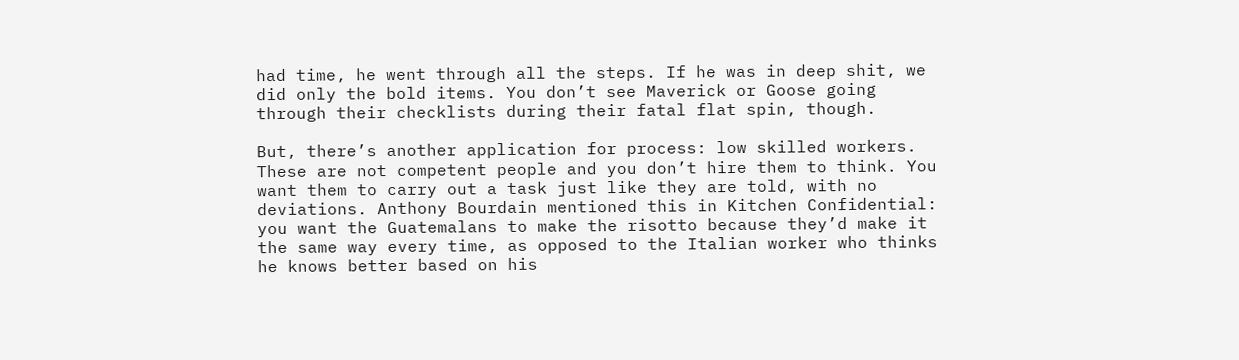had time, he went through all the steps. If he was in deep shit, we did only the bold items. You don’t see Maverick or Goose going through their checklists during their fatal flat spin, though.

But, there’s another application for process: low skilled workers. These are not competent people and you don’t hire them to think. You want them to carry out a task just like they are told, with no deviations. Anthony Bourdain mentioned this in Kitchen Confidential: you want the Guatemalans to make the risotto because they’d make it the same way every time, as opposed to the Italian worker who thinks he knows better based on his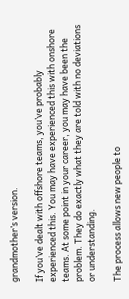grandmother’s version.

If you’ve dealt with offshore teams, you’ve probably experienced this. You may have experienced this with onshore teams. At some point in your career, you may have been the problem. They do exactly what they are told with no deviations or understanding.

The process allows new people to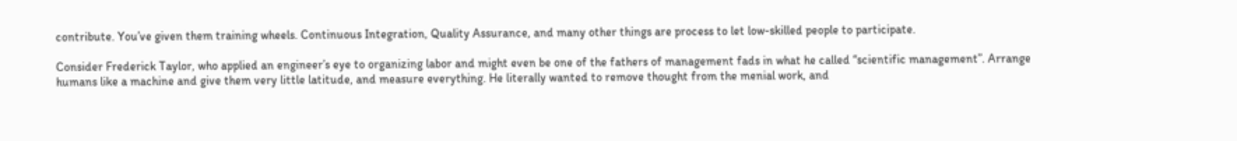contribute. You’ve given them training wheels. Continuous Integration, Quality Assurance, and many other things are process to let low-skilled people to participate.

Consider Frederick Taylor, who applied an engineer’s eye to organizing labor and might even be one of the fathers of management fads in what he called “scientific management”. Arrange humans like a machine and give them very little latitude, and measure everything. He literally wanted to remove thought from the menial work, and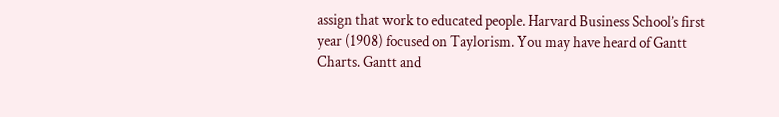assign that work to educated people. Harvard Business School’s first year (1908) focused on Taylorism. You may have heard of Gantt Charts. Gantt and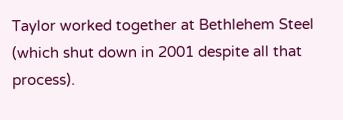Taylor worked together at Bethlehem Steel (which shut down in 2001 despite all that process).